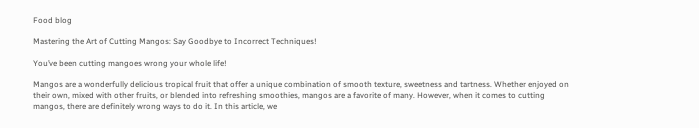Food blog

Mastering the Art of Cutting Mangos: Say Goodbye to Incorrect Techniques!

You’ve been cutting mangoes wrong your whole life!

Mangos are a wonderfully delicious tropical fruit that offer a unique combination of smooth texture, sweetness and tartness. Whether enjoyed on their own, mixed with other fruits, or blended into refreshing smoothies, mangos are a favorite of many. However, when it comes to cutting mangos, there are definitely wrong ways to do it. In this article, we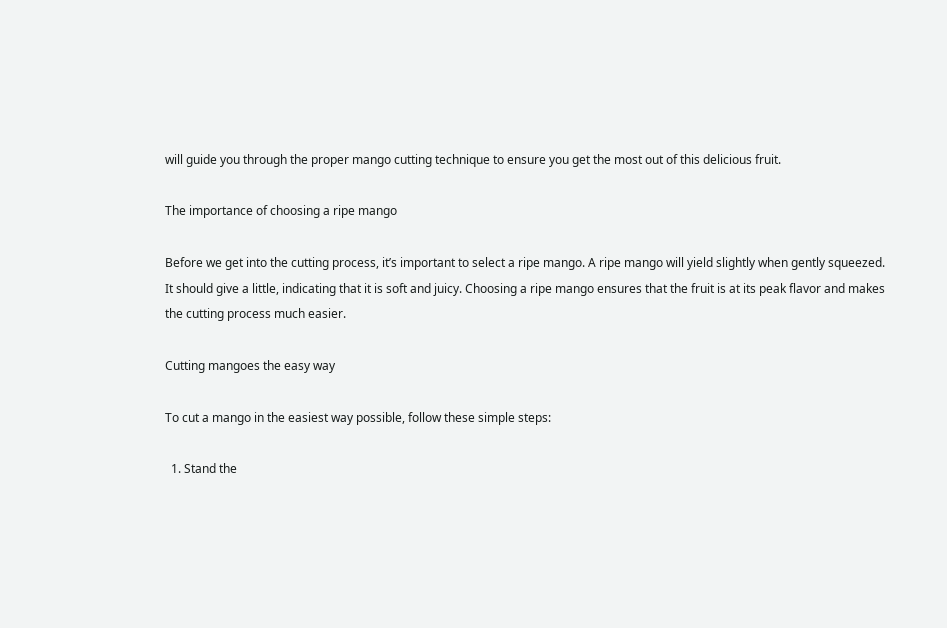will guide you through the proper mango cutting technique to ensure you get the most out of this delicious fruit.

The importance of choosing a ripe mango

Before we get into the cutting process, it’s important to select a ripe mango. A ripe mango will yield slightly when gently squeezed. It should give a little, indicating that it is soft and juicy. Choosing a ripe mango ensures that the fruit is at its peak flavor and makes the cutting process much easier.

Cutting mangoes the easy way

To cut a mango in the easiest way possible, follow these simple steps:

  1. Stand the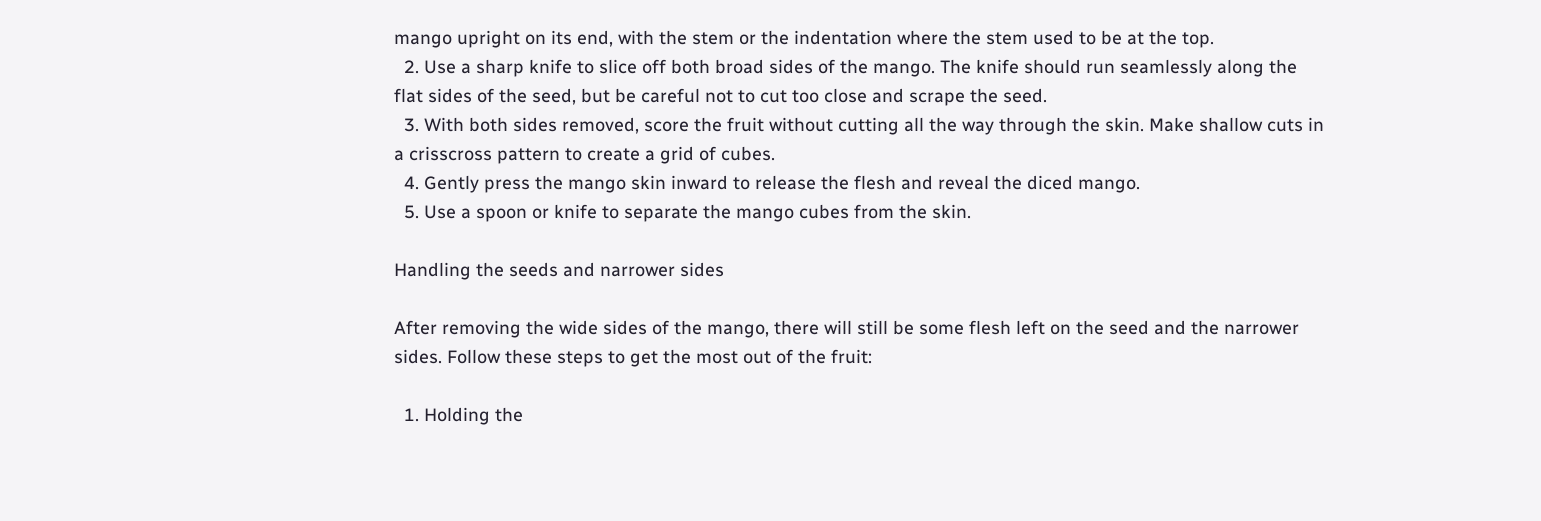mango upright on its end, with the stem or the indentation where the stem used to be at the top.
  2. Use a sharp knife to slice off both broad sides of the mango. The knife should run seamlessly along the flat sides of the seed, but be careful not to cut too close and scrape the seed.
  3. With both sides removed, score the fruit without cutting all the way through the skin. Make shallow cuts in a crisscross pattern to create a grid of cubes.
  4. Gently press the mango skin inward to release the flesh and reveal the diced mango.
  5. Use a spoon or knife to separate the mango cubes from the skin.

Handling the seeds and narrower sides

After removing the wide sides of the mango, there will still be some flesh left on the seed and the narrower sides. Follow these steps to get the most out of the fruit:

  1. Holding the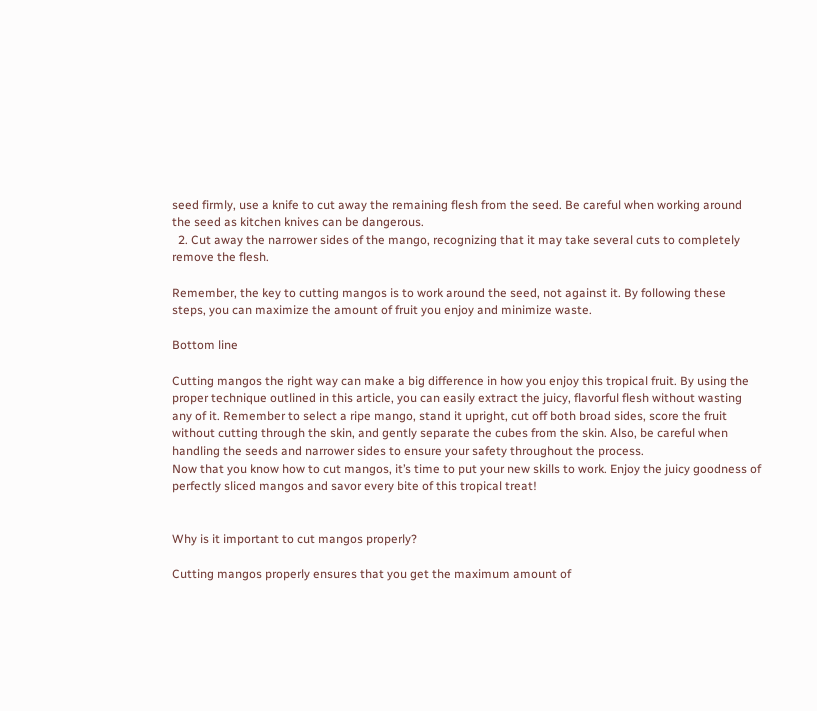seed firmly, use a knife to cut away the remaining flesh from the seed. Be careful when working around the seed as kitchen knives can be dangerous.
  2. Cut away the narrower sides of the mango, recognizing that it may take several cuts to completely remove the flesh.

Remember, the key to cutting mangos is to work around the seed, not against it. By following these steps, you can maximize the amount of fruit you enjoy and minimize waste.

Bottom line

Cutting mangos the right way can make a big difference in how you enjoy this tropical fruit. By using the proper technique outlined in this article, you can easily extract the juicy, flavorful flesh without wasting any of it. Remember to select a ripe mango, stand it upright, cut off both broad sides, score the fruit without cutting through the skin, and gently separate the cubes from the skin. Also, be careful when handling the seeds and narrower sides to ensure your safety throughout the process.
Now that you know how to cut mangos, it’s time to put your new skills to work. Enjoy the juicy goodness of perfectly sliced mangos and savor every bite of this tropical treat!


Why is it important to cut mangos properly?

Cutting mangos properly ensures that you get the maximum amount of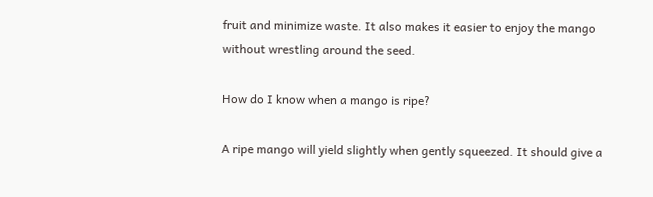fruit and minimize waste. It also makes it easier to enjoy the mango without wrestling around the seed.

How do I know when a mango is ripe?

A ripe mango will yield slightly when gently squeezed. It should give a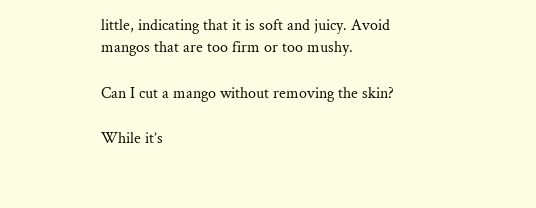little, indicating that it is soft and juicy. Avoid mangos that are too firm or too mushy.

Can I cut a mango without removing the skin?

While it’s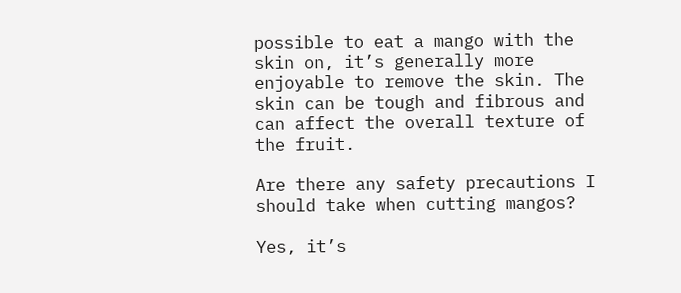possible to eat a mango with the skin on, it’s generally more enjoyable to remove the skin. The skin can be tough and fibrous and can affect the overall texture of the fruit.

Are there any safety precautions I should take when cutting mangos?

Yes, it’s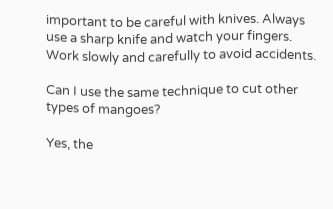important to be careful with knives. Always use a sharp knife and watch your fingers. Work slowly and carefully to avoid accidents.

Can I use the same technique to cut other types of mangoes?

Yes, the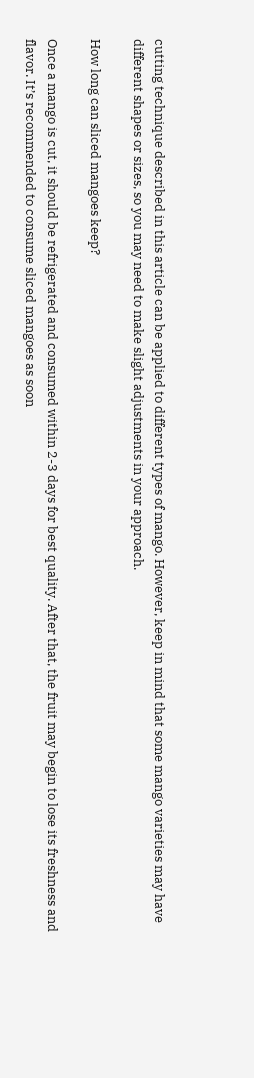cutting technique described in this article can be applied to different types of mango. However, keep in mind that some mango varieties may have different shapes or sizes, so you may need to make slight adjustments in your approach.

How long can sliced mangoes keep?

Once a mango is cut, it should be refrigerated and consumed within 2-3 days for best quality. After that, the fruit may begin to lose its freshness and flavor. It’s recommended to consume sliced mangoes as soon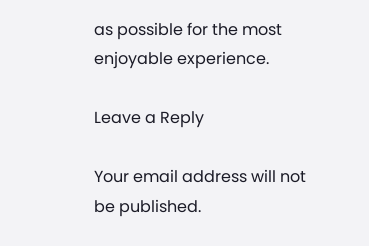as possible for the most enjoyable experience.

Leave a Reply

Your email address will not be published.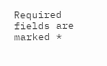Required fields are marked *